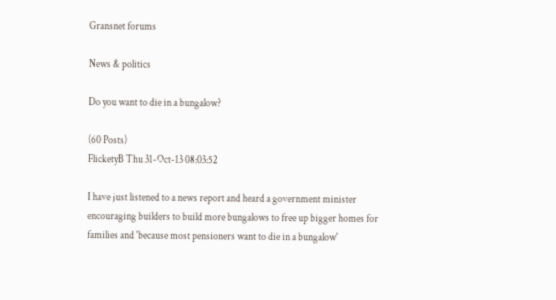Gransnet forums

News & politics

Do you want to die in a bungalow?

(60 Posts)
FlicketyB Thu 31-Oct-13 08:03:52

I have just listened to a news report and heard a government minister encouraging builders to build more bungalows to free up bigger homes for families and 'because most pensioners want to die in a bungalow'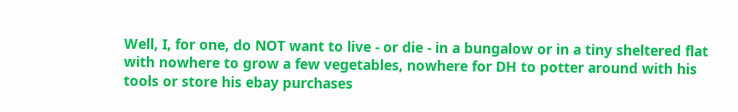Well, I, for one, do NOT want to live - or die - in a bungalow or in a tiny sheltered flat with nowhere to grow a few vegetables, nowhere for DH to potter around with his tools or store his ebay purchases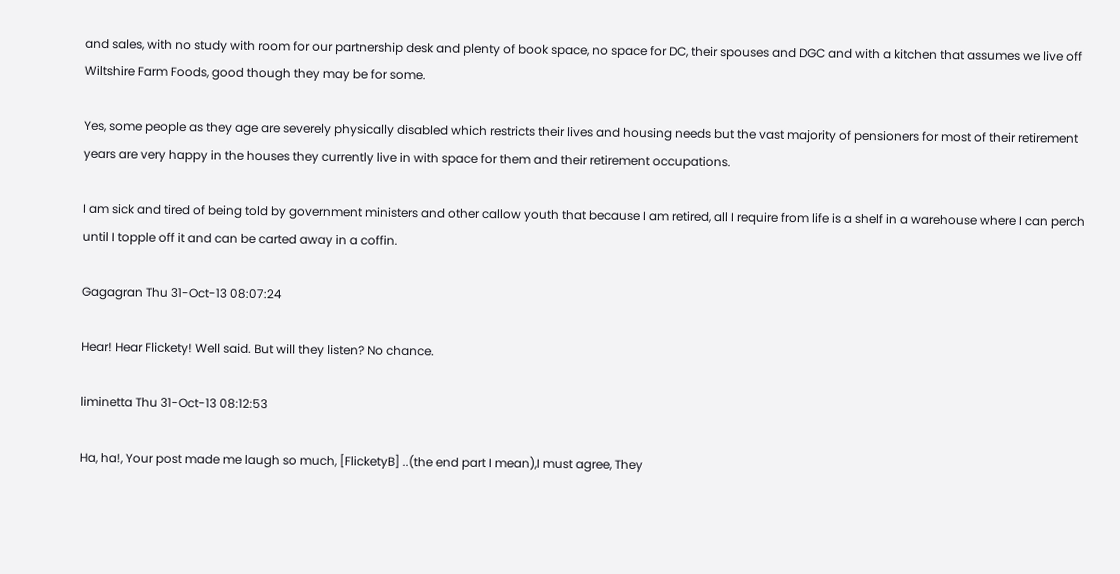and sales, with no study with room for our partnership desk and plenty of book space, no space for DC, their spouses and DGC and with a kitchen that assumes we live off Wiltshire Farm Foods, good though they may be for some.

Yes, some people as they age are severely physically disabled which restricts their lives and housing needs but the vast majority of pensioners for most of their retirement years are very happy in the houses they currently live in with space for them and their retirement occupations.

I am sick and tired of being told by government ministers and other callow youth that because I am retired, all I require from life is a shelf in a warehouse where I can perch until I topple off it and can be carted away in a coffin.

Gagagran Thu 31-Oct-13 08:07:24

Hear! Hear Flickety! Well said. But will they listen? No chance.

liminetta Thu 31-Oct-13 08:12:53

Ha, ha!, Your post made me laugh so much, [FlicketyB] ..(the end part I mean),I must agree, They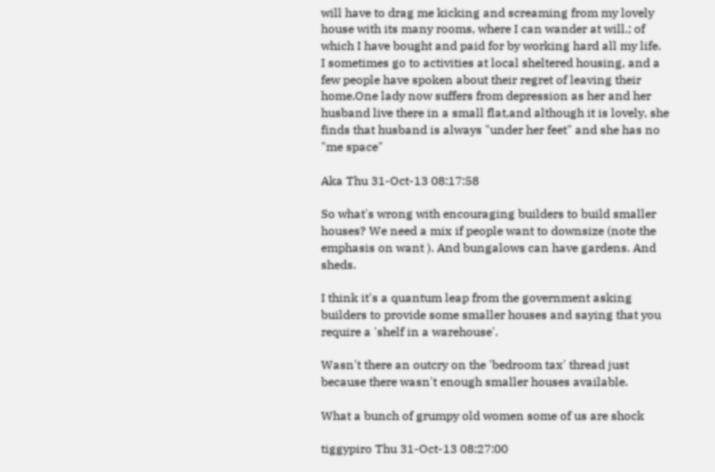will have to drag me kicking and screaming from my lovely house with its many rooms, where I can wander at will.; of which I have bought and paid for by working hard all my life.
I sometimes go to activities at local sheltered housing, and a few people have spoken about their regret of leaving their home.One lady now suffers from depression as her and her husband live there in a small flat,and although it is lovely, she finds that husband is always "under her feet" and she has no "me space"

Aka Thu 31-Oct-13 08:17:58

So what's wrong with encouraging builders to build smaller houses? We need a mix if people want to downsize (note the emphasis on want ). And bungalows can have gardens. And sheds.

I think it's a quantum leap from the government asking builders to provide some smaller houses and saying that you require a 'shelf in a warehouse'.

Wasn't there an outcry on the 'bedroom tax' thread just because there wasn't enough smaller houses available.

What a bunch of grumpy old women some of us are shock

tiggypiro Thu 31-Oct-13 08:27:00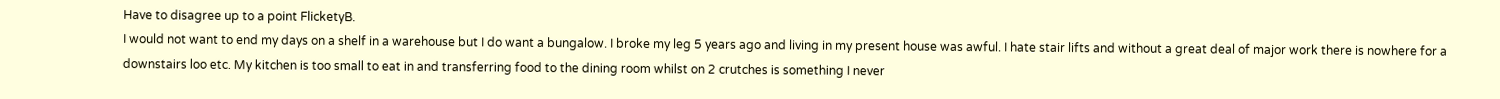Have to disagree up to a point FlicketyB.
I would not want to end my days on a shelf in a warehouse but I do want a bungalow. I broke my leg 5 years ago and living in my present house was awful. I hate stair lifts and without a great deal of major work there is nowhere for a downstairs loo etc. My kitchen is too small to eat in and transferring food to the dining room whilst on 2 crutches is something I never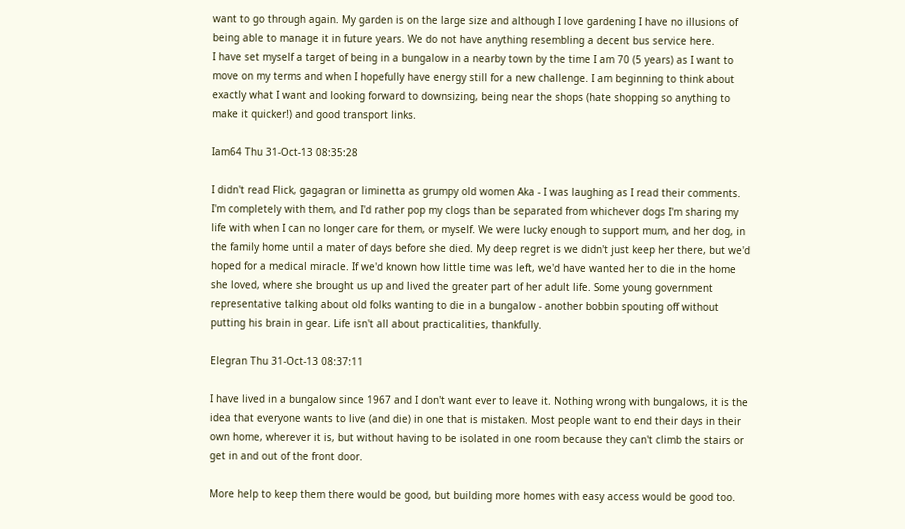want to go through again. My garden is on the large size and although I love gardening I have no illusions of being able to manage it in future years. We do not have anything resembling a decent bus service here.
I have set myself a target of being in a bungalow in a nearby town by the time I am 70 (5 years) as I want to move on my terms and when I hopefully have energy still for a new challenge. I am beginning to think about exactly what I want and looking forward to downsizing, being near the shops (hate shopping so anything to make it quicker!) and good transport links.

Iam64 Thu 31-Oct-13 08:35:28

I didn't read Flick, gagagran or liminetta as grumpy old women Aka - I was laughing as I read their comments. I'm completely with them, and I'd rather pop my clogs than be separated from whichever dogs I'm sharing my life with when I can no longer care for them, or myself. We were lucky enough to support mum, and her dog, in the family home until a mater of days before she died. My deep regret is we didn't just keep her there, but we'd hoped for a medical miracle. If we'd known how little time was left, we'd have wanted her to die in the home she loved, where she brought us up and lived the greater part of her adult life. Some young government representative talking about old folks wanting to die in a bungalow - another bobbin spouting off without putting his brain in gear. Life isn't all about practicalities, thankfully.

Elegran Thu 31-Oct-13 08:37:11

I have lived in a bungalow since 1967 and I don't want ever to leave it. Nothing wrong with bungalows, it is the idea that everyone wants to live (and die) in one that is mistaken. Most people want to end their days in their own home, wherever it is, but without having to be isolated in one room because they can't climb the stairs or get in and out of the front door.

More help to keep them there would be good, but building more homes with easy access would be good too.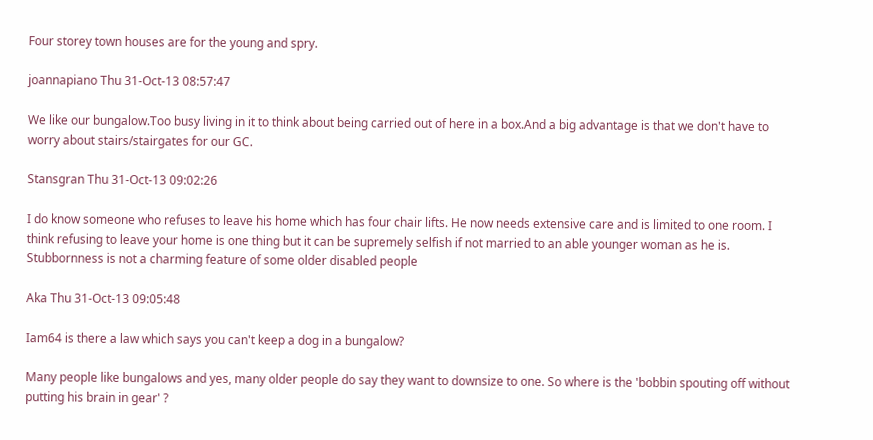Four storey town houses are for the young and spry.

joannapiano Thu 31-Oct-13 08:57:47

We like our bungalow.Too busy living in it to think about being carried out of here in a box.And a big advantage is that we don't have to worry about stairs/stairgates for our GC.

Stansgran Thu 31-Oct-13 09:02:26

I do know someone who refuses to leave his home which has four chair lifts. He now needs extensive care and is limited to one room. I think refusing to leave your home is one thing but it can be supremely selfish if not married to an able younger woman as he is. Stubbornness is not a charming feature of some older disabled people

Aka Thu 31-Oct-13 09:05:48

Iam64 is there a law which says you can't keep a dog in a bungalow?

Many people like bungalows and yes, many older people do say they want to downsize to one. So where is the 'bobbin spouting off without putting his brain in gear' ?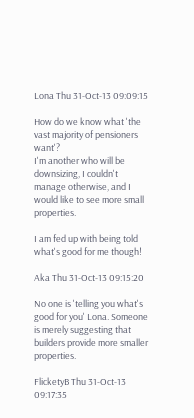Lona Thu 31-Oct-13 09:09:15

How do we know what 'the vast majority of pensioners want'?
I'm another who will be downsizing, I couldn't manage otherwise, and I would like to see more small properties.

I am fed up with being told what's good for me though!

Aka Thu 31-Oct-13 09:15:20

No one is 'telling you what's good for you' Lona. Someone is merely suggesting that builders provide more smaller properties.

FlicketyB Thu 31-Oct-13 09:17:35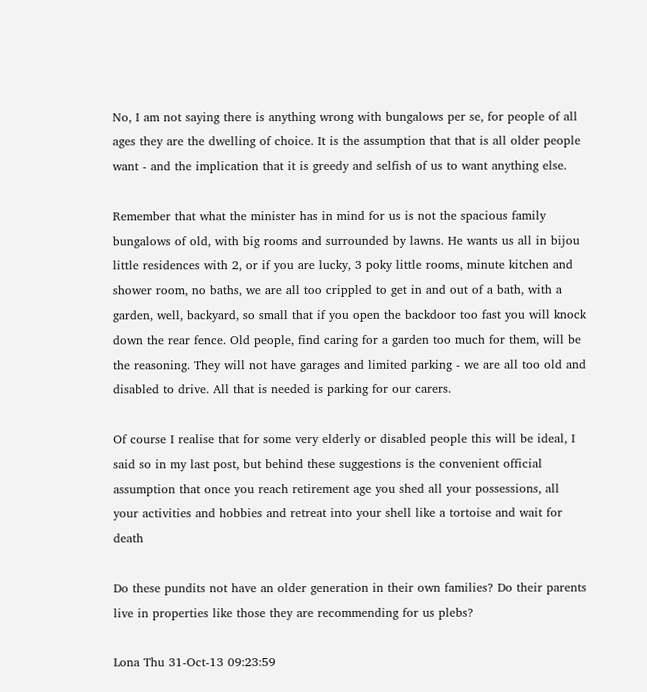No, I am not saying there is anything wrong with bungalows per se, for people of all ages they are the dwelling of choice. It is the assumption that that is all older people want - and the implication that it is greedy and selfish of us to want anything else.

Remember that what the minister has in mind for us is not the spacious family bungalows of old, with big rooms and surrounded by lawns. He wants us all in bijou little residences with 2, or if you are lucky, 3 poky little rooms, minute kitchen and shower room, no baths, we are all too crippled to get in and out of a bath, with a garden, well, backyard, so small that if you open the backdoor too fast you will knock down the rear fence. Old people, find caring for a garden too much for them, will be the reasoning. They will not have garages and limited parking - we are all too old and disabled to drive. All that is needed is parking for our carers.

Of course I realise that for some very elderly or disabled people this will be ideal, I said so in my last post, but behind these suggestions is the convenient official assumption that once you reach retirement age you shed all your possessions, all your activities and hobbies and retreat into your shell like a tortoise and wait for death

Do these pundits not have an older generation in their own families? Do their parents live in properties like those they are recommending for us plebs?

Lona Thu 31-Oct-13 09:23:59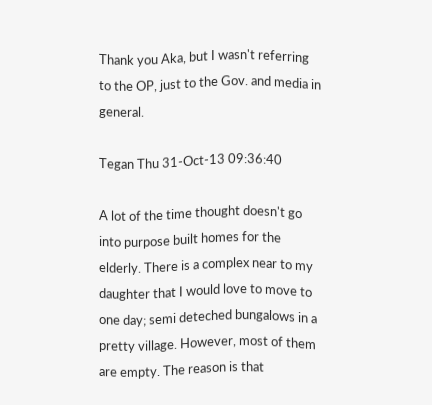Thank you Aka, but I wasn't referring to the OP, just to the Gov. and media in general.

Tegan Thu 31-Oct-13 09:36:40

A lot of the time thought doesn't go into purpose built homes for the elderly. There is a complex near to my daughter that I would love to move to one day; semi deteched bungalows in a pretty village. However, most of them are empty. The reason is that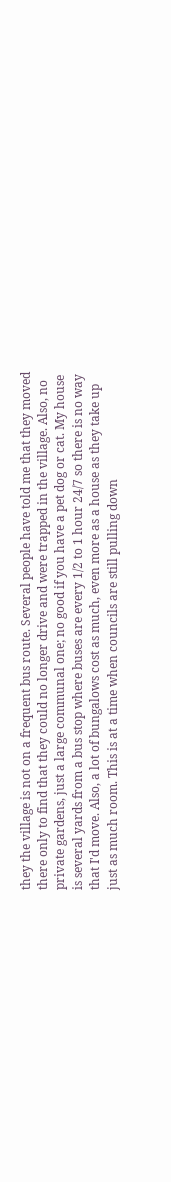they the village is not on a frequent bus route. Several people have told me that they moved there only to find that they could no longer drive and were trapped in the village. Also, no private gardens, just a large communal one; no good if you have a pet dog or cat. My house is several yards from a bus stop where buses are every 1/2 to 1 hour 24/7 so there is no way that I'd move. Also, a lot of bungalows cost as much, even more as a house as they take up just as much room. This is at a time when councils are still pulling down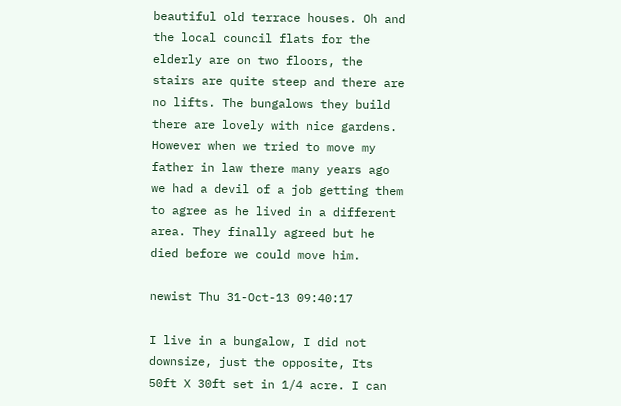beautiful old terrace houses. Oh and the local council flats for the elderly are on two floors, the stairs are quite steep and there are no lifts. The bungalows they build there are lovely with nice gardens. However when we tried to move my father in law there many years ago we had a devil of a job getting them to agree as he lived in a different area. They finally agreed but he died before we could move him.

newist Thu 31-Oct-13 09:40:17

I live in a bungalow, I did not downsize, just the opposite, Its 50ft X 30ft set in 1/4 acre. I can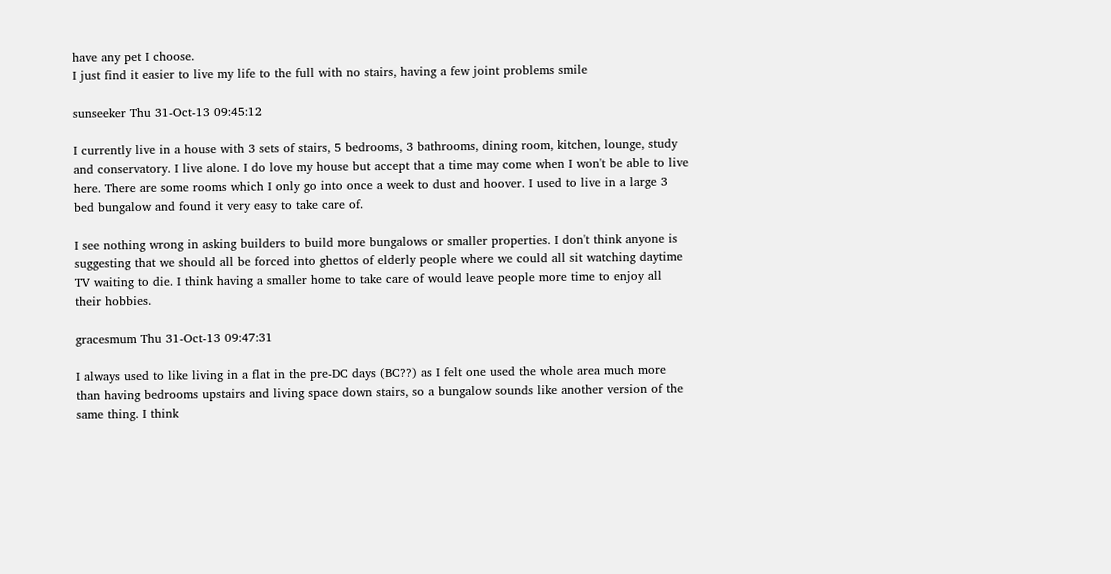have any pet I choose.
I just find it easier to live my life to the full with no stairs, having a few joint problems smile

sunseeker Thu 31-Oct-13 09:45:12

I currently live in a house with 3 sets of stairs, 5 bedrooms, 3 bathrooms, dining room, kitchen, lounge, study and conservatory. I live alone. I do love my house but accept that a time may come when I won't be able to live here. There are some rooms which I only go into once a week to dust and hoover. I used to live in a large 3 bed bungalow and found it very easy to take care of.

I see nothing wrong in asking builders to build more bungalows or smaller properties. I don't think anyone is suggesting that we should all be forced into ghettos of elderly people where we could all sit watching daytime TV waiting to die. I think having a smaller home to take care of would leave people more time to enjoy all their hobbies.

gracesmum Thu 31-Oct-13 09:47:31

I always used to like living in a flat in the pre-DC days (BC??) as I felt one used the whole area much more than having bedrooms upstairs and living space down stairs, so a bungalow sounds like another version of the same thing. I think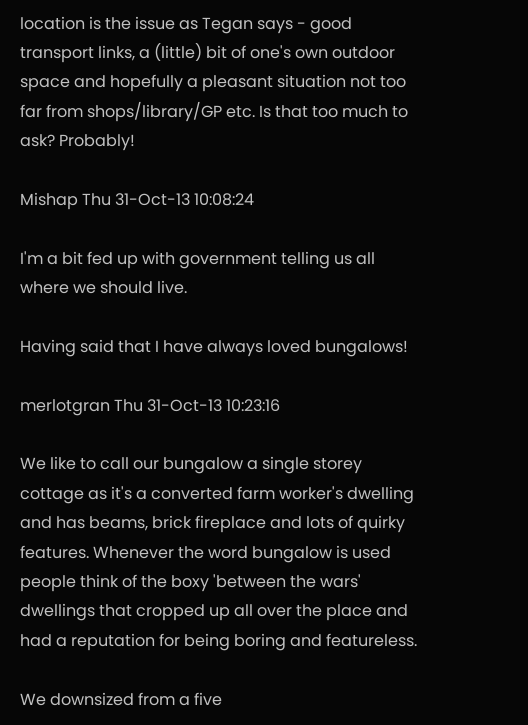location is the issue as Tegan says - good transport links, a (little) bit of one's own outdoor space and hopefully a pleasant situation not too far from shops/library/GP etc. Is that too much to ask? Probably!

Mishap Thu 31-Oct-13 10:08:24

I'm a bit fed up with government telling us all where we should live.

Having said that I have always loved bungalows!

merlotgran Thu 31-Oct-13 10:23:16

We like to call our bungalow a single storey cottage as it's a converted farm worker's dwelling and has beams, brick fireplace and lots of quirky features. Whenever the word bungalow is used people think of the boxy 'between the wars' dwellings that cropped up all over the place and had a reputation for being boring and featureless.

We downsized from a five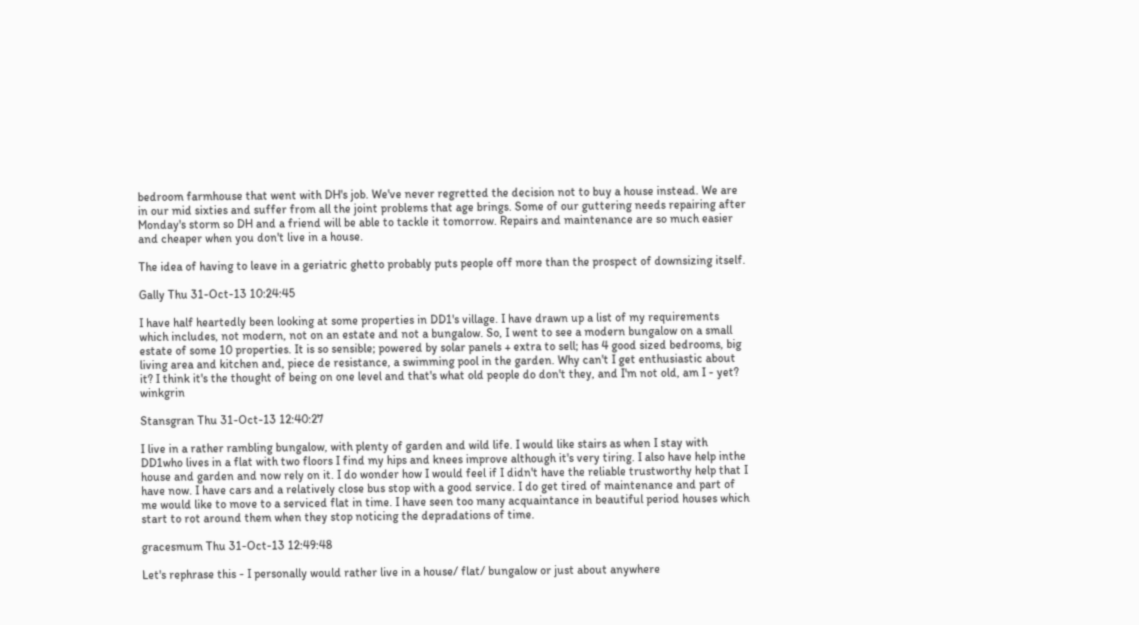bedroom farmhouse that went with DH's job. We've never regretted the decision not to buy a house instead. We are in our mid sixties and suffer from all the joint problems that age brings. Some of our guttering needs repairing after Monday's storm so DH and a friend will be able to tackle it tomorrow. Repairs and maintenance are so much easier and cheaper when you don't live in a house.

The idea of having to leave in a geriatric ghetto probably puts people off more than the prospect of downsizing itself.

Gally Thu 31-Oct-13 10:24:45

I have half heartedly been looking at some properties in DD1's village. I have drawn up a list of my requirements which includes, not modern, not on an estate and not a bungalow. So, I went to see a modern bungalow on a small estate of some 10 properties. It is so sensible; powered by solar panels + extra to sell; has 4 good sized bedrooms, big living area and kitchen and, piece de resistance, a swimming pool in the garden. Why can't I get enthusiastic about it? I think it's the thought of being on one level and that's what old people do don't they, and I'm not old, am I - yet? winkgrin

Stansgran Thu 31-Oct-13 12:40:27

I live in a rather rambling bungalow, with plenty of garden and wild life. I would like stairs as when I stay with DD1who lives in a flat with two floors I find my hips and knees improve although it's very tiring. I also have help inthe house and garden and now rely on it. I do wonder how I would feel if I didn't have the reliable trustworthy help that I have now. I have cars and a relatively close bus stop with a good service. I do get tired of maintenance and part of me would like to move to a serviced flat in time. I have seen too many acquaintance in beautiful period houses which start to rot around them when they stop noticing the depradations of time.

gracesmum Thu 31-Oct-13 12:49:48

Let's rephrase this - I personally would rather live in a house/ flat/ bungalow or just about anywhere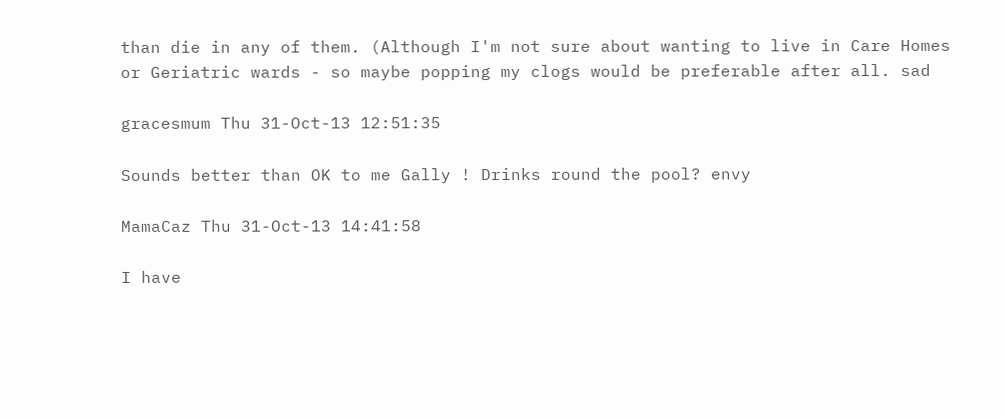than die in any of them. (Although I'm not sure about wanting to live in Care Homes or Geriatric wards - so maybe popping my clogs would be preferable after all. sad

gracesmum Thu 31-Oct-13 12:51:35

Sounds better than OK to me Gally ! Drinks round the pool? envy

MamaCaz Thu 31-Oct-13 14:41:58

I have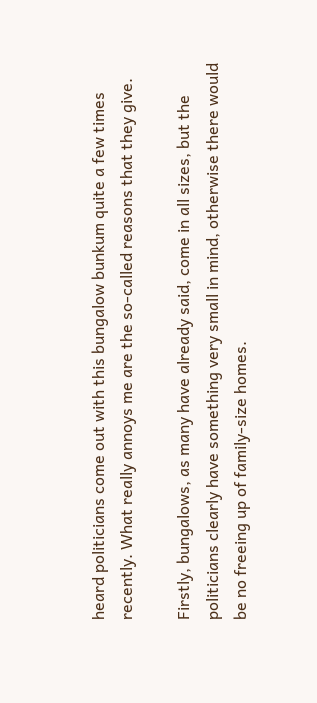heard politicians come out with this bungalow bunkum quite a few times recently. What really annoys me are the so-called reasons that they give.

Firstly, bungalows, as many have already said, come in all sizes, but the politicians clearly have something very small in mind, otherwise there would be no freeing up of family-size homes.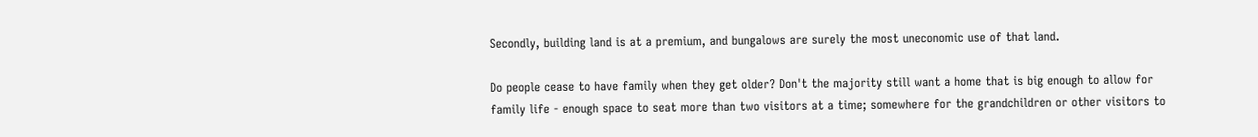Secondly, building land is at a premium, and bungalows are surely the most uneconomic use of that land.

Do people cease to have family when they get older? Don't the majority still want a home that is big enough to allow for family life - enough space to seat more than two visitors at a time; somewhere for the grandchildren or other visitors to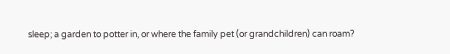sleep; a garden to potter in, or where the family pet (or grandchildren) can roam?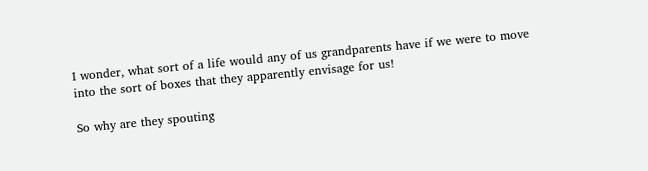I wonder, what sort of a life would any of us grandparents have if we were to move into the sort of boxes that they apparently envisage for us!

So why are they spouting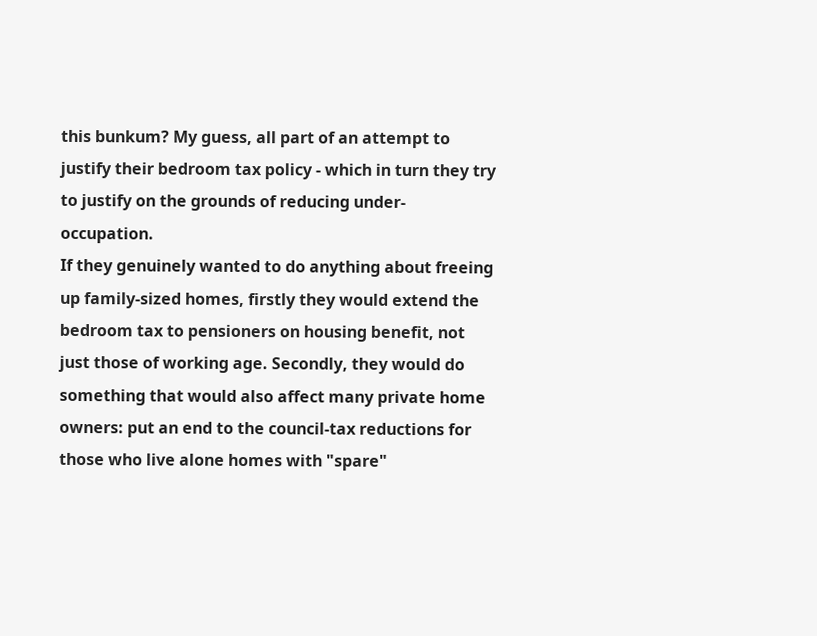this bunkum? My guess, all part of an attempt to justify their bedroom tax policy - which in turn they try to justify on the grounds of reducing under-occupation.
If they genuinely wanted to do anything about freeing up family-sized homes, firstly they would extend the bedroom tax to pensioners on housing benefit, not just those of working age. Secondly, they would do something that would also affect many private home owners: put an end to the council-tax reductions for those who live alone homes with "spare"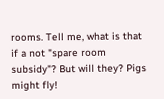rooms. Tell me, what is that if a not "spare room subsidy"? But will they? Pigs might fly!